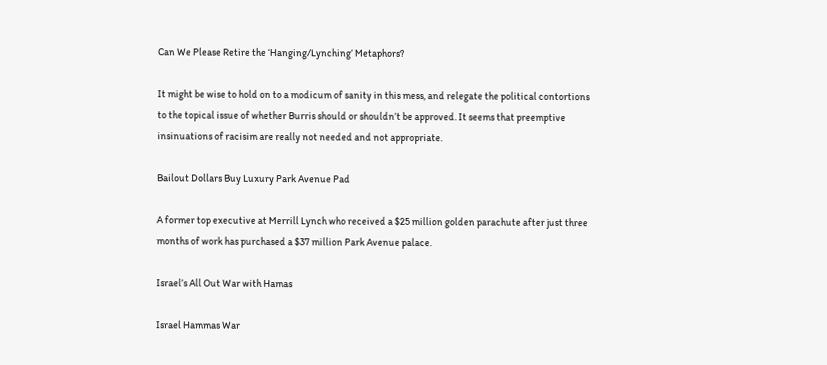Can We Please Retire the ‘Hanging/Lynching’ Metaphors?

It might be wise to hold on to a modicum of sanity in this mess, and relegate the political contortions to the topical issue of whether Burris should or shouldn’t be approved. It seems that preemptive insinuations of racisim are really not needed and not appropriate.

Bailout Dollars Buy Luxury Park Avenue Pad

A former top executive at Merrill Lynch who received a $25 million golden parachute after just three months of work has purchased a $37 million Park Avenue palace.

Israel’s All Out War with Hamas

Israel Hammas War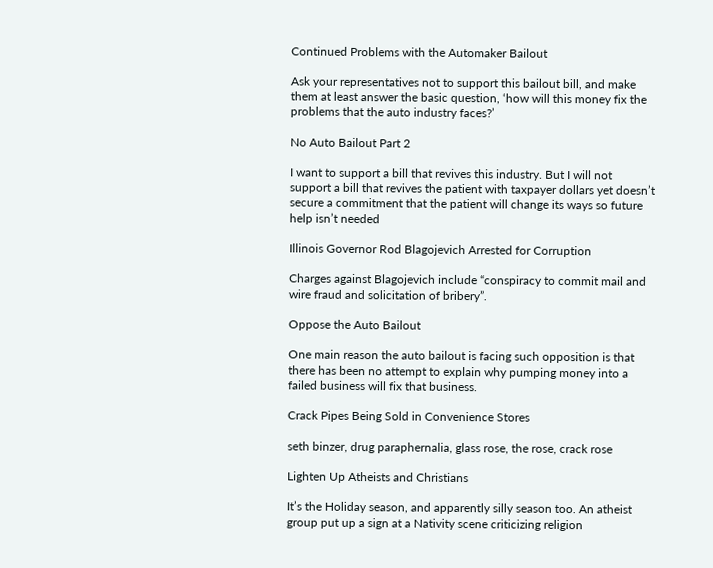Continued Problems with the Automaker Bailout

Ask your representatives not to support this bailout bill, and make them at least answer the basic question, ‘how will this money fix the problems that the auto industry faces?’

No Auto Bailout Part 2

I want to support a bill that revives this industry. But I will not support a bill that revives the patient with taxpayer dollars yet doesn’t secure a commitment that the patient will change its ways so future help isn’t needed

Illinois Governor Rod Blagojevich Arrested for Corruption

Charges against Blagojevich include “conspiracy to commit mail and wire fraud and solicitation of bribery”.

Oppose the Auto Bailout

One main reason the auto bailout is facing such opposition is that there has been no attempt to explain why pumping money into a failed business will fix that business.

Crack Pipes Being Sold in Convenience Stores

seth binzer, drug paraphernalia, glass rose, the rose, crack rose

Lighten Up Atheists and Christians

It’s the Holiday season, and apparently silly season too. An atheist group put up a sign at a Nativity scene criticizing religion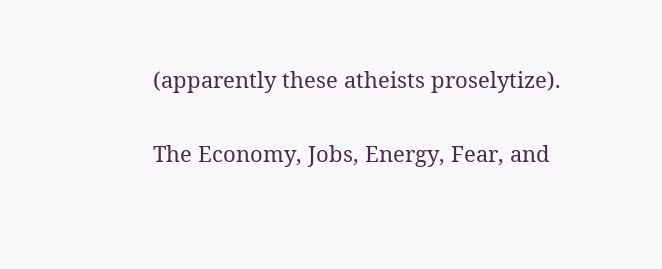(apparently these atheists proselytize).

The Economy, Jobs, Energy, Fear, and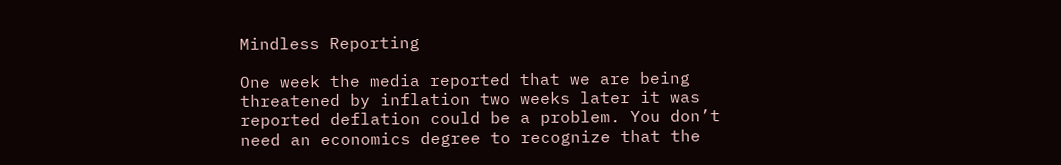Mindless Reporting

One week the media reported that we are being threatened by inflation two weeks later it was reported deflation could be a problem. You don’t need an economics degree to recognize that the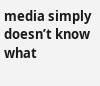media simply doesn’t know what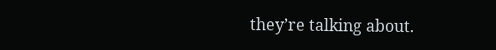they’re talking about.